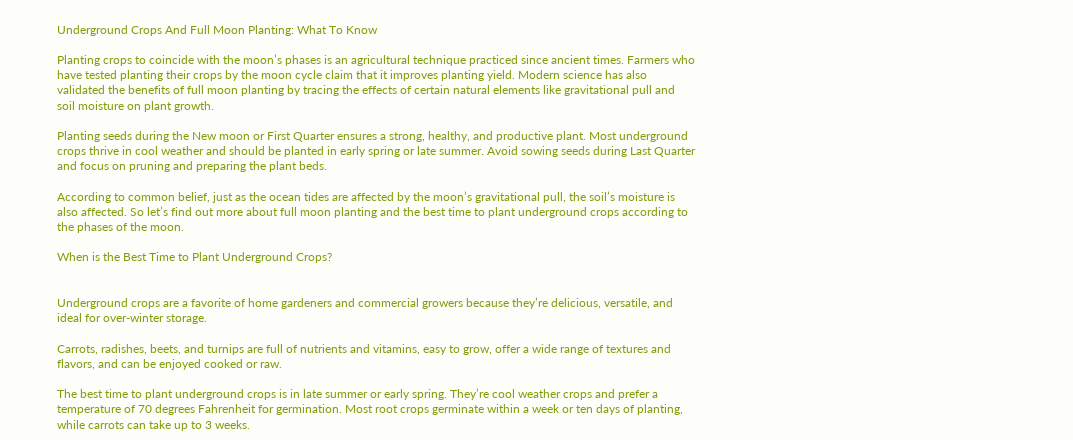Underground Crops And Full Moon Planting: What To Know

Planting crops to coincide with the moon’s phases is an agricultural technique practiced since ancient times. Farmers who have tested planting their crops by the moon cycle claim that it improves planting yield. Modern science has also validated the benefits of full moon planting by tracing the effects of certain natural elements like gravitational pull and soil moisture on plant growth.

Planting seeds during the New moon or First Quarter ensures a strong, healthy, and productive plant. Most underground crops thrive in cool weather and should be planted in early spring or late summer. Avoid sowing seeds during Last Quarter and focus on pruning and preparing the plant beds.

According to common belief, just as the ocean tides are affected by the moon’s gravitational pull, the soil’s moisture is also affected. So let’s find out more about full moon planting and the best time to plant underground crops according to the phases of the moon.

When is the Best Time to Plant Underground Crops?


Underground crops are a favorite of home gardeners and commercial growers because they’re delicious, versatile, and ideal for over-winter storage.

Carrots, radishes, beets, and turnips are full of nutrients and vitamins, easy to grow, offer a wide range of textures and flavors, and can be enjoyed cooked or raw.

The best time to plant underground crops is in late summer or early spring. They’re cool weather crops and prefer a temperature of 70 degrees Fahrenheit for germination. Most root crops germinate within a week or ten days of planting, while carrots can take up to 3 weeks.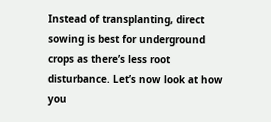Instead of transplanting, direct sowing is best for underground crops as there’s less root disturbance. Let’s now look at how you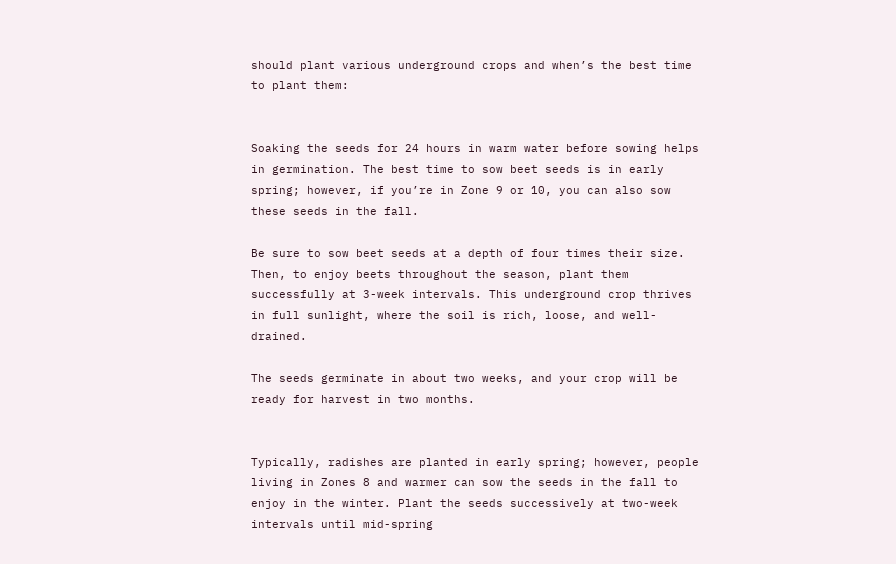should plant various underground crops and when’s the best time to plant them:


Soaking the seeds for 24 hours in warm water before sowing helps in germination. The best time to sow beet seeds is in early spring; however, if you’re in Zone 9 or 10, you can also sow these seeds in the fall.

Be sure to sow beet seeds at a depth of four times their size. Then, to enjoy beets throughout the season, plant them successfully at 3-week intervals. This underground crop thrives in full sunlight, where the soil is rich, loose, and well-drained.

The seeds germinate in about two weeks, and your crop will be ready for harvest in two months.


Typically, radishes are planted in early spring; however, people living in Zones 8 and warmer can sow the seeds in the fall to enjoy in the winter. Plant the seeds successively at two-week intervals until mid-spring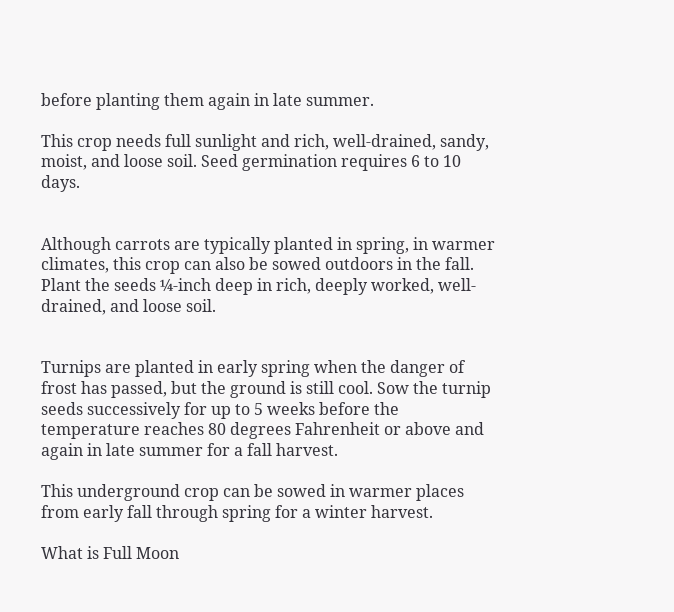before planting them again in late summer.

This crop needs full sunlight and rich, well-drained, sandy, moist, and loose soil. Seed germination requires 6 to 10 days.


Although carrots are typically planted in spring, in warmer climates, this crop can also be sowed outdoors in the fall. Plant the seeds ¼-inch deep in rich, deeply worked, well-drained, and loose soil.


Turnips are planted in early spring when the danger of frost has passed, but the ground is still cool. Sow the turnip seeds successively for up to 5 weeks before the temperature reaches 80 degrees Fahrenheit or above and again in late summer for a fall harvest.

This underground crop can be sowed in warmer places from early fall through spring for a winter harvest.

What is Full Moon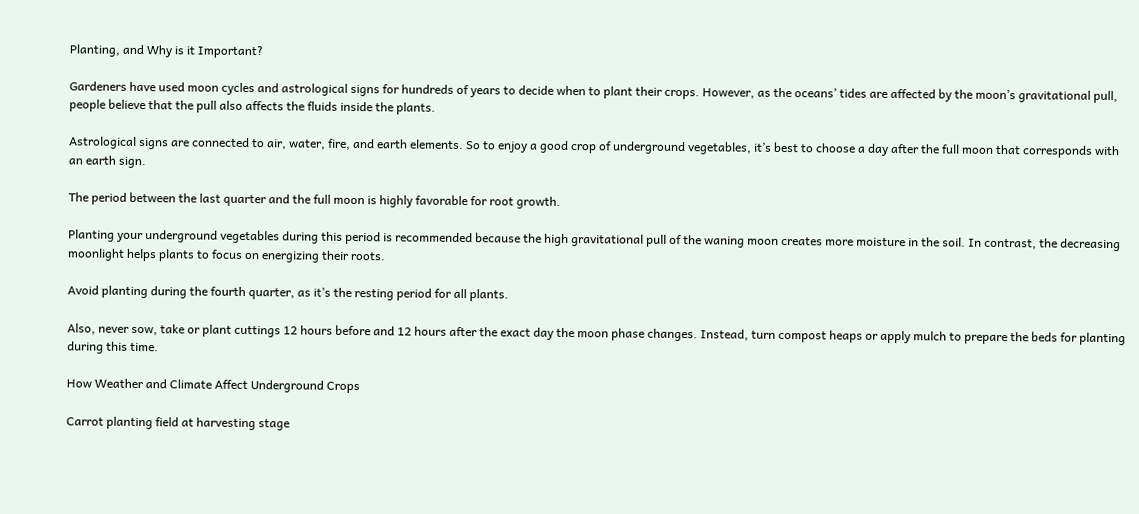Planting, and Why is it Important?

Gardeners have used moon cycles and astrological signs for hundreds of years to decide when to plant their crops. However, as the oceans’ tides are affected by the moon’s gravitational pull, people believe that the pull also affects the fluids inside the plants.

Astrological signs are connected to air, water, fire, and earth elements. So to enjoy a good crop of underground vegetables, it’s best to choose a day after the full moon that corresponds with an earth sign.

The period between the last quarter and the full moon is highly favorable for root growth.

Planting your underground vegetables during this period is recommended because the high gravitational pull of the waning moon creates more moisture in the soil. In contrast, the decreasing moonlight helps plants to focus on energizing their roots.

Avoid planting during the fourth quarter, as it’s the resting period for all plants.

Also, never sow, take or plant cuttings 12 hours before and 12 hours after the exact day the moon phase changes. Instead, turn compost heaps or apply mulch to prepare the beds for planting during this time.

How Weather and Climate Affect Underground Crops

Carrot planting field at harvesting stage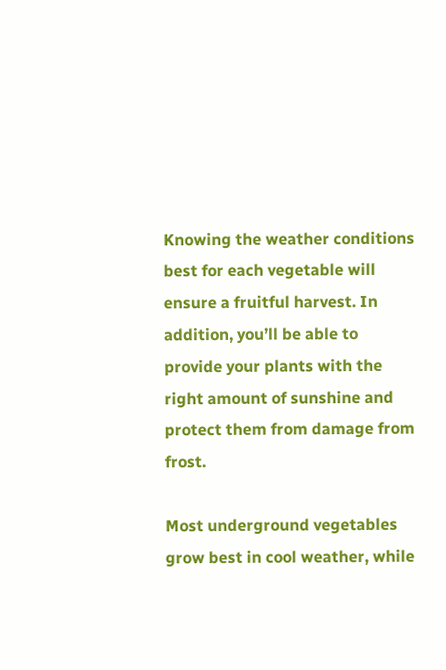Knowing the weather conditions best for each vegetable will ensure a fruitful harvest. In addition, you’ll be able to provide your plants with the right amount of sunshine and protect them from damage from frost.

Most underground vegetables grow best in cool weather, while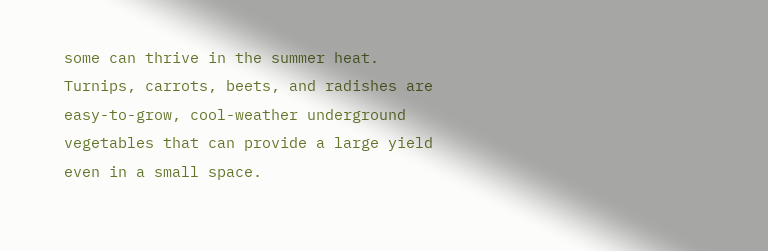some can thrive in the summer heat. Turnips, carrots, beets, and radishes are easy-to-grow, cool-weather underground vegetables that can provide a large yield even in a small space.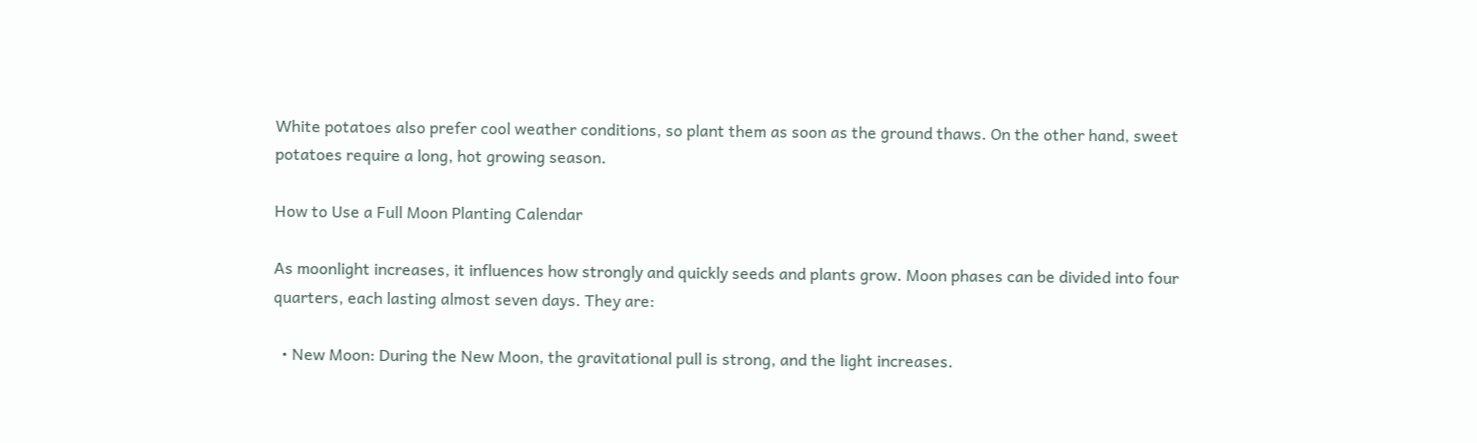White potatoes also prefer cool weather conditions, so plant them as soon as the ground thaws. On the other hand, sweet potatoes require a long, hot growing season.

How to Use a Full Moon Planting Calendar

As moonlight increases, it influences how strongly and quickly seeds and plants grow. Moon phases can be divided into four quarters, each lasting almost seven days. They are:

  • New Moon: During the New Moon, the gravitational pull is strong, and the light increases.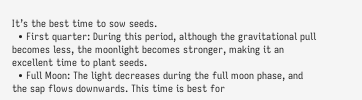It’s the best time to sow seeds.
  • First quarter: During this period, although the gravitational pull becomes less, the moonlight becomes stronger, making it an excellent time to plant seeds.
  • Full Moon: The light decreases during the full moon phase, and the sap flows downwards. This time is best for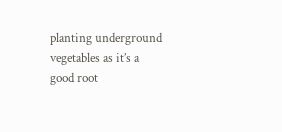planting underground vegetables as it’s a good root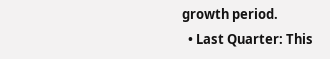growth period.
  • Last Quarter: This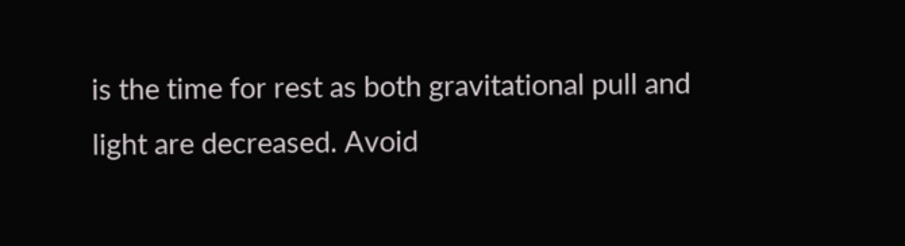is the time for rest as both gravitational pull and light are decreased. Avoid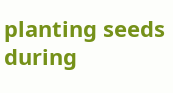planting seeds during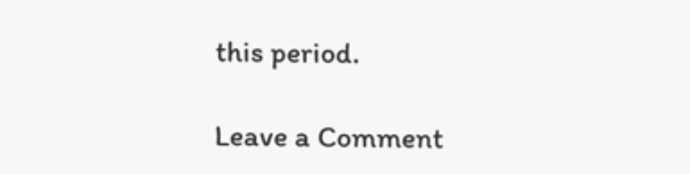this period.

Leave a Comment